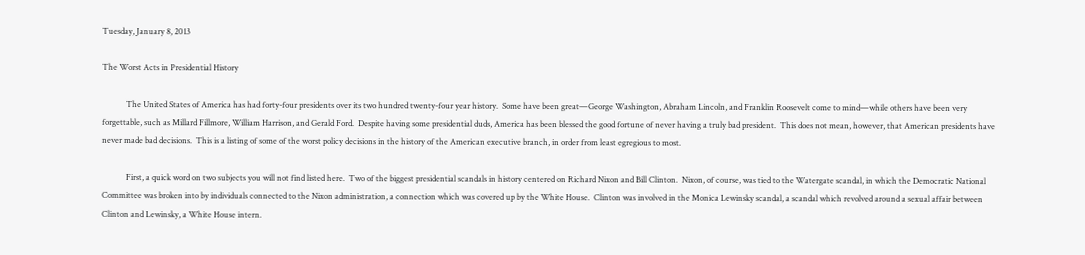Tuesday, January 8, 2013

The Worst Acts in Presidential History

            The United States of America has had forty-four presidents over its two hundred twenty-four year history.  Some have been great—George Washington, Abraham Lincoln, and Franklin Roosevelt come to mind—while others have been very forgettable, such as Millard Fillmore, William Harrison, and Gerald Ford.  Despite having some presidential duds, America has been blessed the good fortune of never having a truly bad president.  This does not mean, however, that American presidents have never made bad decisions.  This is a listing of some of the worst policy decisions in the history of the American executive branch, in order from least egregious to most.

            First, a quick word on two subjects you will not find listed here.  Two of the biggest presidential scandals in history centered on Richard Nixon and Bill Clinton.  Nixon, of course, was tied to the Watergate scandal, in which the Democratic National Committee was broken into by individuals connected to the Nixon administration, a connection which was covered up by the White House.  Clinton was involved in the Monica Lewinsky scandal, a scandal which revolved around a sexual affair between Clinton and Lewinsky, a White House intern.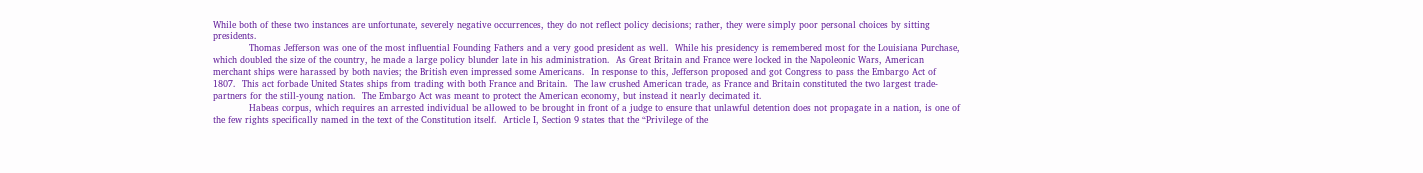While both of these two instances are unfortunate, severely negative occurrences, they do not reflect policy decisions; rather, they were simply poor personal choices by sitting presidents.
            Thomas Jefferson was one of the most influential Founding Fathers and a very good president as well.  While his presidency is remembered most for the Louisiana Purchase, which doubled the size of the country, he made a large policy blunder late in his administration.  As Great Britain and France were locked in the Napoleonic Wars, American merchant ships were harassed by both navies; the British even impressed some Americans.  In response to this, Jefferson proposed and got Congress to pass the Embargo Act of 1807.  This act forbade United States ships from trading with both France and Britain.  The law crushed American trade, as France and Britain constituted the two largest trade-partners for the still-young nation.  The Embargo Act was meant to protect the American economy, but instead it nearly decimated it.
            Habeas corpus, which requires an arrested individual be allowed to be brought in front of a judge to ensure that unlawful detention does not propagate in a nation, is one of the few rights specifically named in the text of the Constitution itself.  Article I, Section 9 states that the “Privilege of the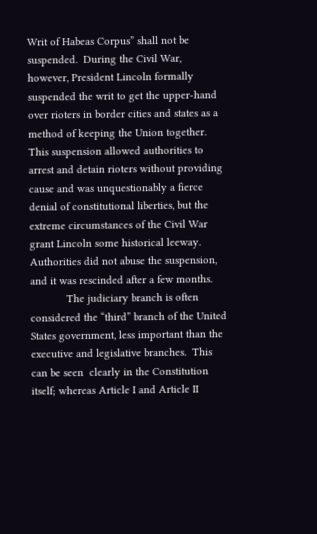Writ of Habeas Corpus” shall not be suspended.  During the Civil War, however, President Lincoln formally suspended the writ to get the upper-hand over rioters in border cities and states as a method of keeping the Union together.  This suspension allowed authorities to arrest and detain rioters without providing cause and was unquestionably a fierce denial of constitutional liberties, but the extreme circumstances of the Civil War grant Lincoln some historical leeway.  Authorities did not abuse the suspension, and it was rescinded after a few months.
            The judiciary branch is often considered the “third” branch of the United States government, less important than the executive and legislative branches.  This can be seen  clearly in the Constitution itself; whereas Article I and Article II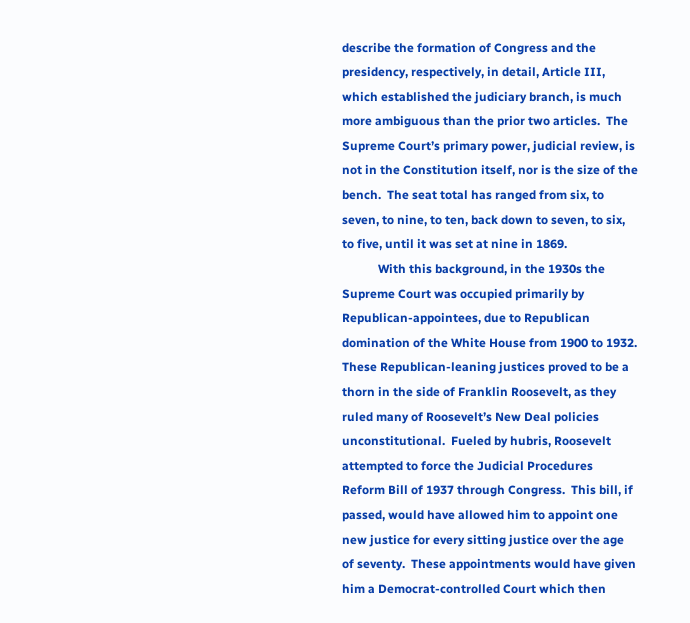describe the formation of Congress and the presidency, respectively, in detail, Article III, which established the judiciary branch, is much more ambiguous than the prior two articles.  The Supreme Court’s primary power, judicial review, is not in the Constitution itself, nor is the size of the bench.  The seat total has ranged from six, to seven, to nine, to ten, back down to seven, to six, to five, until it was set at nine in 1869.
            With this background, in the 1930s the Supreme Court was occupied primarily by Republican-appointees, due to Republican domination of the White House from 1900 to 1932.  These Republican-leaning justices proved to be a thorn in the side of Franklin Roosevelt, as they ruled many of Roosevelt’s New Deal policies unconstitutional.  Fueled by hubris, Roosevelt attempted to force the Judicial Procedures Reform Bill of 1937 through Congress.  This bill, if passed, would have allowed him to appoint one new justice for every sitting justice over the age of seventy.  These appointments would have given him a Democrat-controlled Court which then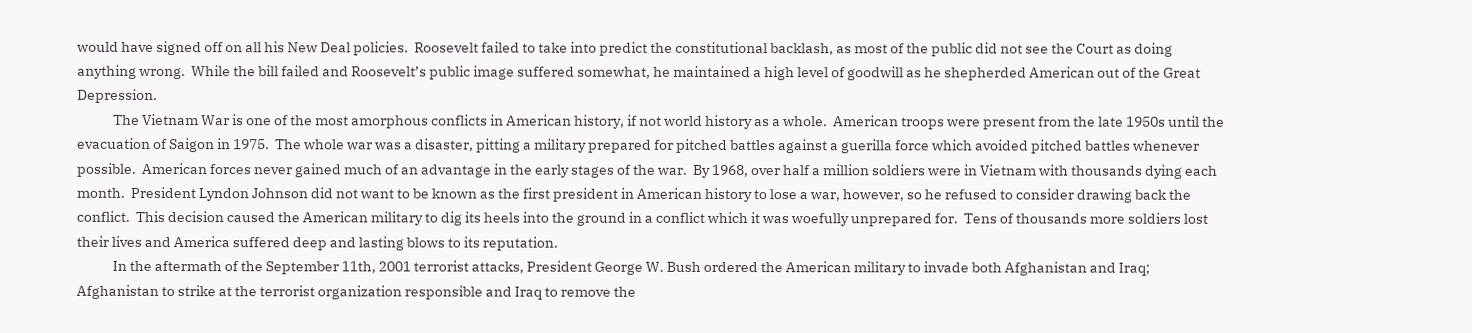would have signed off on all his New Deal policies.  Roosevelt failed to take into predict the constitutional backlash, as most of the public did not see the Court as doing anything wrong.  While the bill failed and Roosevelt’s public image suffered somewhat, he maintained a high level of goodwill as he shepherded American out of the Great Depression.
            The Vietnam War is one of the most amorphous conflicts in American history, if not world history as a whole.  American troops were present from the late 1950s until the evacuation of Saigon in 1975.  The whole war was a disaster, pitting a military prepared for pitched battles against a guerilla force which avoided pitched battles whenever possible.  American forces never gained much of an advantage in the early stages of the war.  By 1968, over half a million soldiers were in Vietnam with thousands dying each month.  President Lyndon Johnson did not want to be known as the first president in American history to lose a war, however, so he refused to consider drawing back the conflict.  This decision caused the American military to dig its heels into the ground in a conflict which it was woefully unprepared for.  Tens of thousands more soldiers lost their lives and America suffered deep and lasting blows to its reputation.
            In the aftermath of the September 11th, 2001 terrorist attacks, President George W. Bush ordered the American military to invade both Afghanistan and Iraq; Afghanistan to strike at the terrorist organization responsible and Iraq to remove the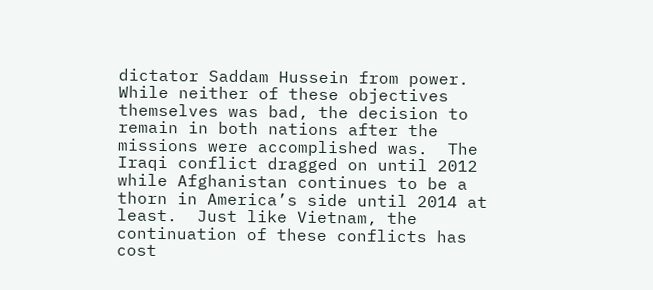dictator Saddam Hussein from power.  While neither of these objectives themselves was bad, the decision to remain in both nations after the missions were accomplished was.  The Iraqi conflict dragged on until 2012 while Afghanistan continues to be a thorn in America’s side until 2014 at least.  Just like Vietnam, the continuation of these conflicts has cost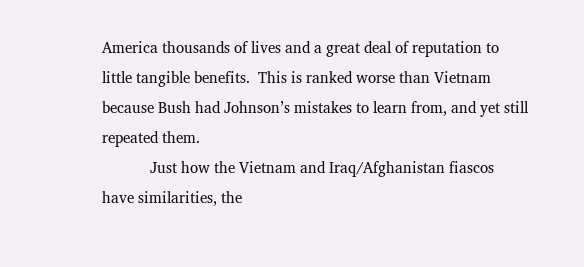America thousands of lives and a great deal of reputation to little tangible benefits.  This is ranked worse than Vietnam because Bush had Johnson’s mistakes to learn from, and yet still repeated them.
            Just how the Vietnam and Iraq/Afghanistan fiascos have similarities, the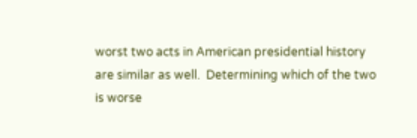worst two acts in American presidential history are similar as well.  Determining which of the two is worse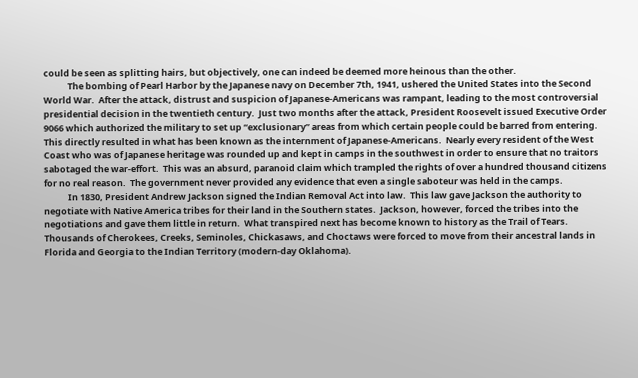could be seen as splitting hairs, but objectively, one can indeed be deemed more heinous than the other.
            The bombing of Pearl Harbor by the Japanese navy on December 7th, 1941, ushered the United States into the Second World War.  After the attack, distrust and suspicion of Japanese-Americans was rampant, leading to the most controversial presidential decision in the twentieth century.  Just two months after the attack, President Roosevelt issued Executive Order 9066 which authorized the military to set up “exclusionary” areas from which certain people could be barred from entering.  This directly resulted in what has been known as the internment of Japanese-Americans.  Nearly every resident of the West Coast who was of Japanese heritage was rounded up and kept in camps in the southwest in order to ensure that no traitors sabotaged the war-effort.  This was an absurd, paranoid claim which trampled the rights of over a hundred thousand citizens for no real reason.  The government never provided any evidence that even a single saboteur was held in the camps.
            In 1830, President Andrew Jackson signed the Indian Removal Act into law.  This law gave Jackson the authority to negotiate with Native America tribes for their land in the Southern states.  Jackson, however, forced the tribes into the negotiations and gave them little in return.  What transpired next has become known to history as the Trail of Tears.  Thousands of Cherokees, Creeks, Seminoles, Chickasaws, and Choctaws were forced to move from their ancestral lands in Florida and Georgia to the Indian Territory (modern-day Oklahoma).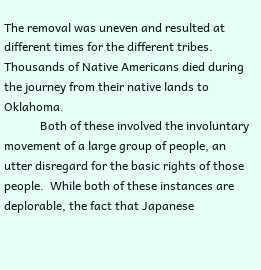The removal was uneven and resulted at different times for the different tribes.  Thousands of Native Americans died during the journey from their native lands to Oklahoma.
            Both of these involved the involuntary movement of a large group of people, an utter disregard for the basic rights of those people.  While both of these instances are deplorable, the fact that Japanese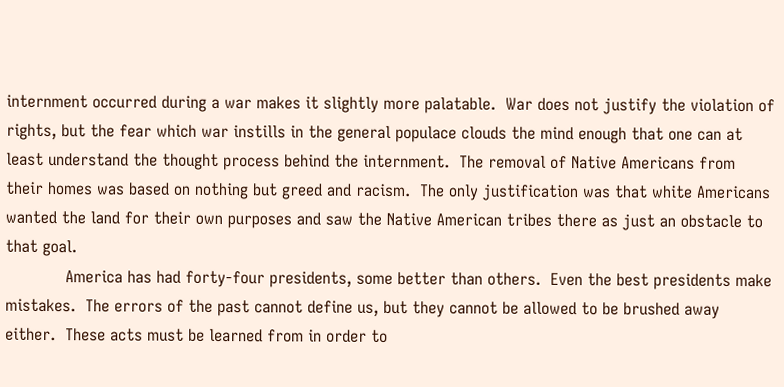internment occurred during a war makes it slightly more palatable.  War does not justify the violation of rights, but the fear which war instills in the general populace clouds the mind enough that one can at least understand the thought process behind the internment.  The removal of Native Americans from their homes was based on nothing but greed and racism.  The only justification was that white Americans wanted the land for their own purposes and saw the Native American tribes there as just an obstacle to that goal.
            America has had forty-four presidents, some better than others.  Even the best presidents make mistakes.  The errors of the past cannot define us, but they cannot be allowed to be brushed away either.  These acts must be learned from in order to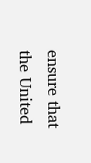ensure that the United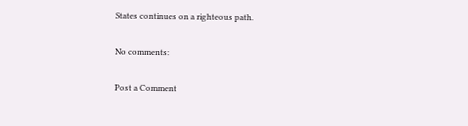States continues on a righteous path.

No comments:

Post a Comment